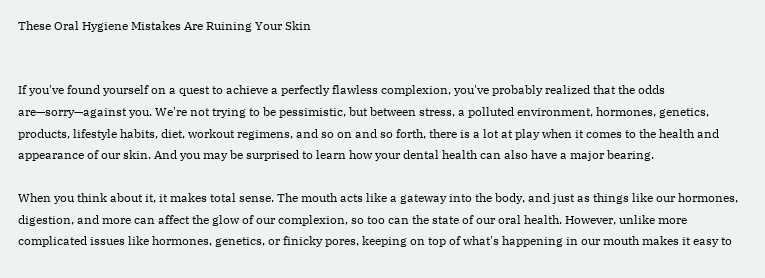These Oral Hygiene Mistakes Are Ruining Your Skin


If you've found yourself on a quest to achieve a perfectly flawless complexion, you've probably realized that the odds are—sorry—against you. We're not trying to be pessimistic, but between stress, a polluted environment, hormones, genetics, products, lifestyle habits, diet, workout regimens, and so on and so forth, there is a lot at play when it comes to the health and appearance of our skin. And you may be surprised to learn how your dental health can also have a major bearing.

When you think about it, it makes total sense. The mouth acts like a gateway into the body, and just as things like our hormones, digestion, and more can affect the glow of our complexion, so too can the state of our oral health. However, unlike more complicated issues like hormones, genetics, or finicky pores, keeping on top of what's happening in our mouth makes it easy to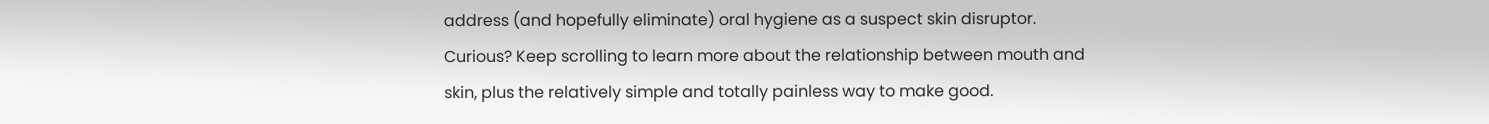address (and hopefully eliminate) oral hygiene as a suspect skin disruptor. Curious? Keep scrolling to learn more about the relationship between mouth and skin, plus the relatively simple and totally painless way to make good.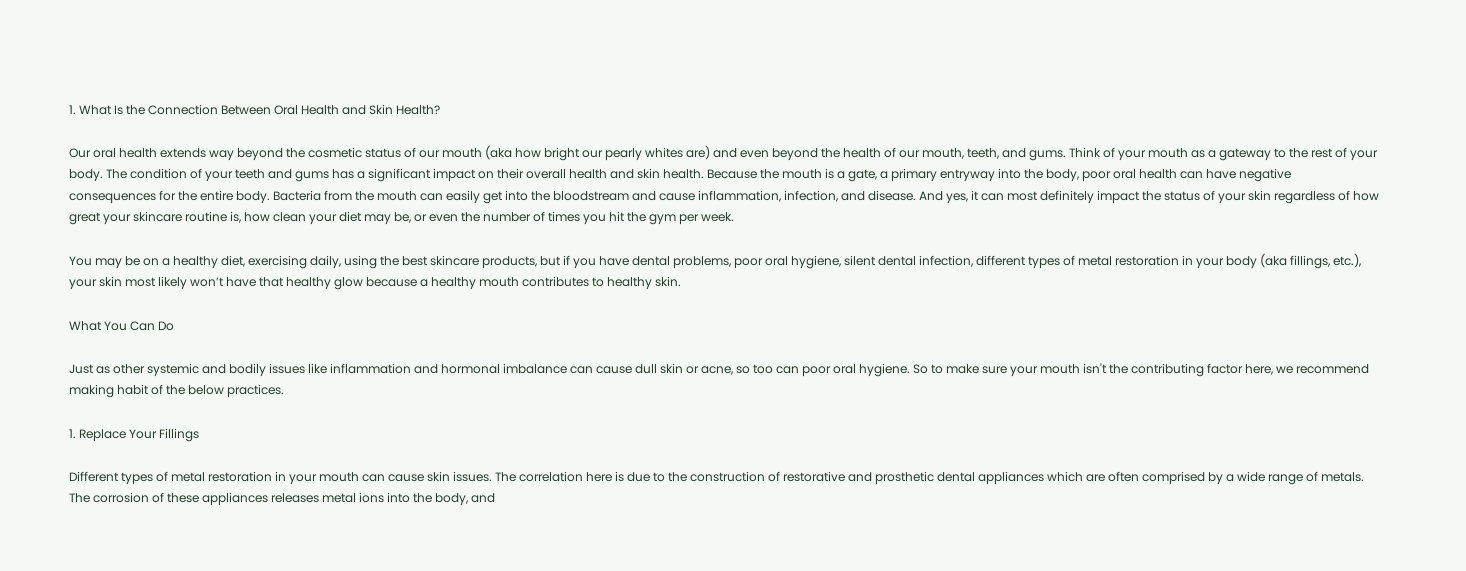1. What Is the Connection Between Oral Health and Skin Health?

Our oral health extends way beyond the cosmetic status of our mouth (aka how bright our pearly whites are) and even beyond the health of our mouth, teeth, and gums. Think of your mouth as a gateway to the rest of your body. The condition of your teeth and gums has a significant impact on their overall health and skin health. Because the mouth is a gate, a primary entryway into the body, poor oral health can have negative consequences for the entire body. Bacteria from the mouth can easily get into the bloodstream and cause inflammation, infection, and disease. And yes, it can most definitely impact the status of your skin regardless of how great your skincare routine is, how clean your diet may be, or even the number of times you hit the gym per week.

You may be on a healthy diet, exercising daily, using the best skincare products, but if you have dental problems, poor oral hygiene, silent dental infection, different types of metal restoration in your body (aka fillings, etc.), your skin most likely won’t have that healthy glow because a healthy mouth contributes to healthy skin.

What You Can Do

Just as other systemic and bodily issues like inflammation and hormonal imbalance can cause dull skin or acne, so too can poor oral hygiene. So to make sure your mouth isn't the contributing factor here, we recommend making habit of the below practices.

1. Replace Your Fillings

Different types of metal restoration in your mouth can cause skin issues. The correlation here is due to the construction of restorative and prosthetic dental appliances which are often comprised by a wide range of metals. The corrosion of these appliances releases metal ions into the body, and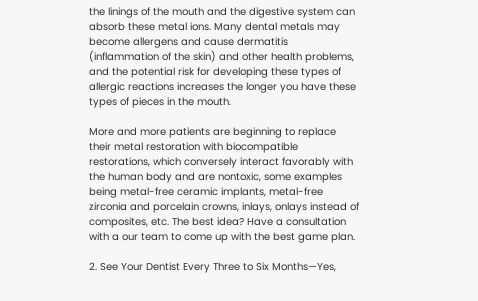the linings of the mouth and the digestive system can absorb these metal ions. Many dental metals may become allergens and cause dermatitis (inflammation of the skin) and other health problems, and the potential risk for developing these types of allergic reactions increases the longer you have these types of pieces in the mouth.

More and more patients are beginning to replace their metal restoration with biocompatible restorations, which conversely interact favorably with the human body and are nontoxic, some examples being metal-free ceramic implants, metal-free zirconia and porcelain crowns, inlays, onlays instead of composites, etc. The best idea? Have a consultation with a our team to come up with the best game plan.

2. See Your Dentist Every Three to Six Months—Yes,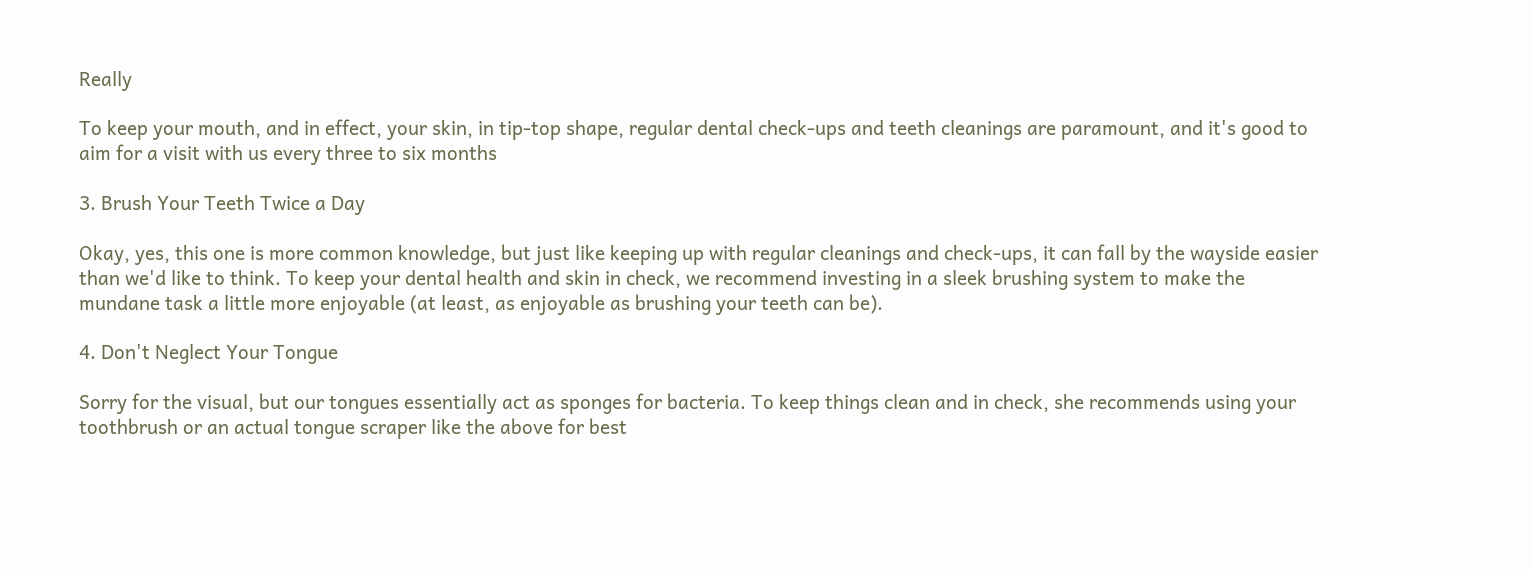Really

To keep your mouth, and in effect, your skin, in tip-top shape, regular dental check-ups and teeth cleanings are paramount, and it's good to aim for a visit with us every three to six months

3. Brush Your Teeth Twice a Day

Okay, yes, this one is more common knowledge, but just like keeping up with regular cleanings and check-ups, it can fall by the wayside easier than we'd like to think. To keep your dental health and skin in check, we recommend investing in a sleek brushing system to make the mundane task a little more enjoyable (at least, as enjoyable as brushing your teeth can be).

4. Don't Neglect Your Tongue

Sorry for the visual, but our tongues essentially act as sponges for bacteria. To keep things clean and in check, she recommends using your toothbrush or an actual tongue scraper like the above for best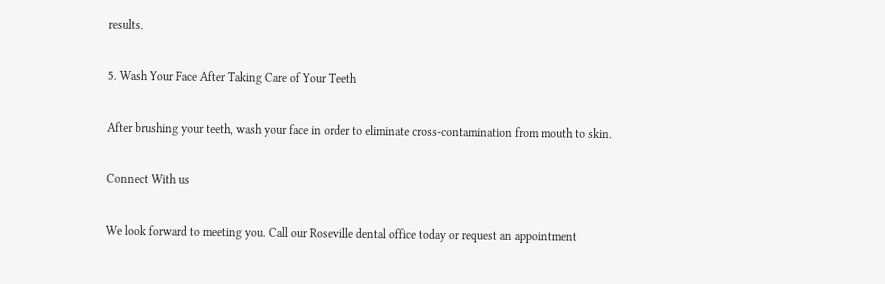results.

5. Wash Your Face After Taking Care of Your Teeth

After brushing your teeth, wash your face in order to eliminate cross-contamination from mouth to skin.

Connect With us

We look forward to meeting you. Call our Roseville dental office today or request an appointment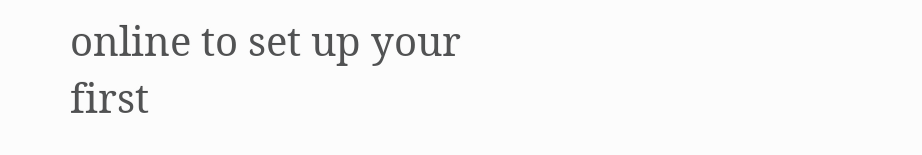online to set up your first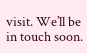visit. We’ll be in touch soon.